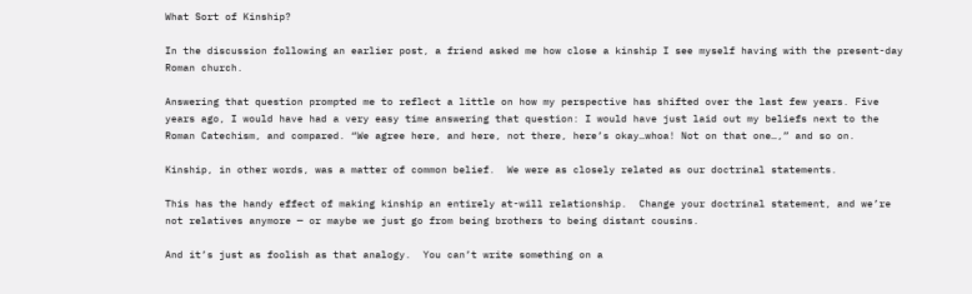What Sort of Kinship?

In the discussion following an earlier post, a friend asked me how close a kinship I see myself having with the present-day Roman church.

Answering that question prompted me to reflect a little on how my perspective has shifted over the last few years. Five years ago, I would have had a very easy time answering that question: I would have just laid out my beliefs next to the Roman Catechism, and compared. “We agree here, and here, not there, here’s okay…whoa! Not on that one…,” and so on.

Kinship, in other words, was a matter of common belief.  We were as closely related as our doctrinal statements.

This has the handy effect of making kinship an entirely at-will relationship.  Change your doctrinal statement, and we’re not relatives anymore — or maybe we just go from being brothers to being distant cousins.

And it’s just as foolish as that analogy.  You can’t write something on a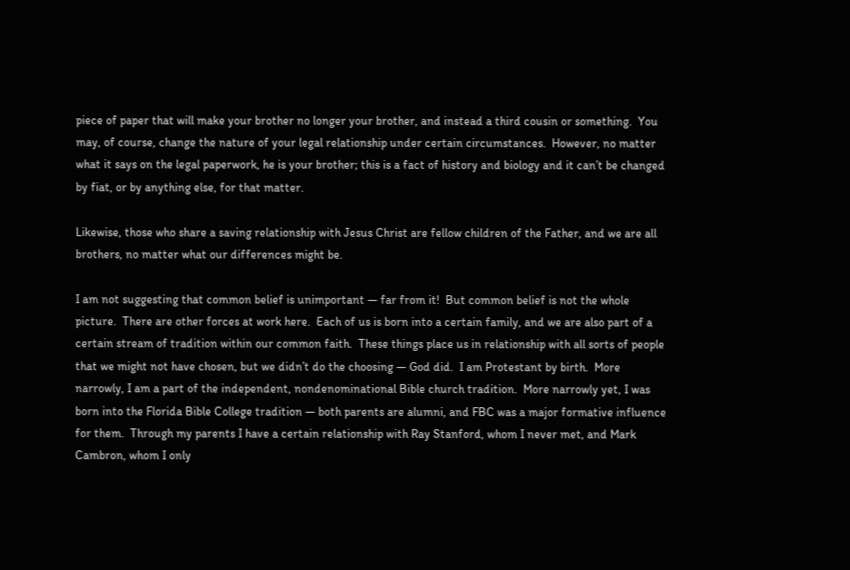piece of paper that will make your brother no longer your brother, and instead a third cousin or something.  You may, of course, change the nature of your legal relationship under certain circumstances.  However, no matter what it says on the legal paperwork, he is your brother; this is a fact of history and biology and it can’t be changed by fiat, or by anything else, for that matter.

Likewise, those who share a saving relationship with Jesus Christ are fellow children of the Father, and we are all brothers, no matter what our differences might be.

I am not suggesting that common belief is unimportant — far from it!  But common belief is not the whole picture.  There are other forces at work here.  Each of us is born into a certain family, and we are also part of a certain stream of tradition within our common faith.  These things place us in relationship with all sorts of people that we might not have chosen, but we didn’t do the choosing — God did.  I am Protestant by birth.  More narrowly, I am a part of the independent, nondenominational Bible church tradition.  More narrowly yet, I was born into the Florida Bible College tradition — both parents are alumni, and FBC was a major formative influence for them.  Through my parents I have a certain relationship with Ray Stanford, whom I never met, and Mark Cambron, whom I only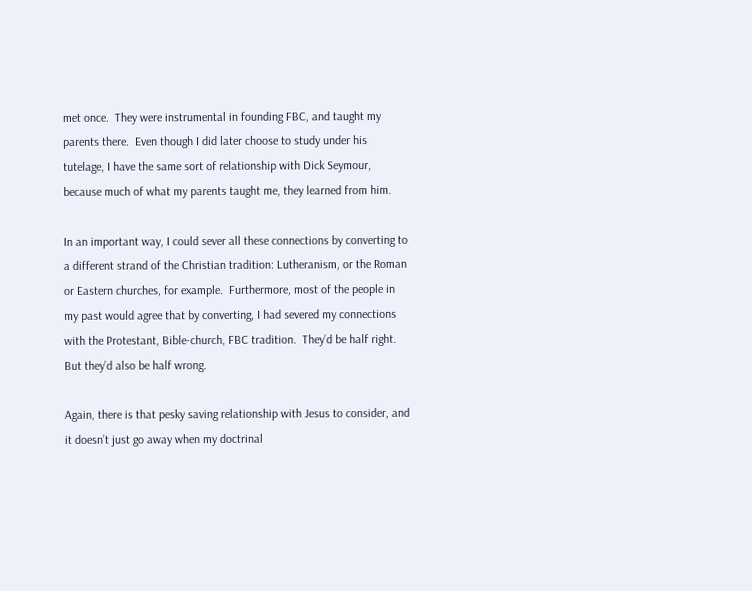met once.  They were instrumental in founding FBC, and taught my parents there.  Even though I did later choose to study under his tutelage, I have the same sort of relationship with Dick Seymour, because much of what my parents taught me, they learned from him.

In an important way, I could sever all these connections by converting to a different strand of the Christian tradition: Lutheranism, or the Roman or Eastern churches, for example.  Furthermore, most of the people in my past would agree that by converting, I had severed my connections with the Protestant, Bible-church, FBC tradition.  They’d be half right.  But they’d also be half wrong.

Again, there is that pesky saving relationship with Jesus to consider, and it doesn’t just go away when my doctrinal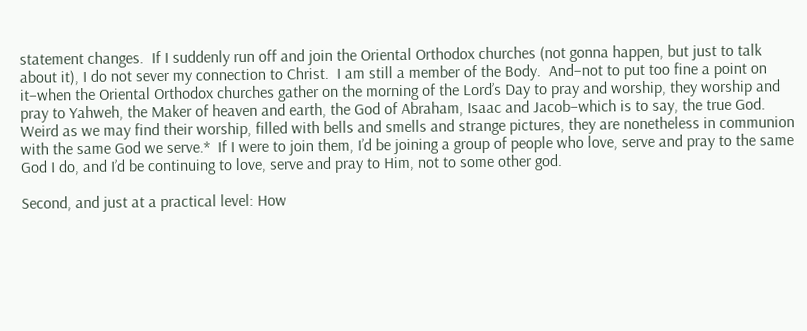statement changes.  If I suddenly run off and join the Oriental Orthodox churches (not gonna happen, but just to talk about it), I do not sever my connection to Christ.  I am still a member of the Body.  And–not to put too fine a point on it–when the Oriental Orthodox churches gather on the morning of the Lord’s Day to pray and worship, they worship and pray to Yahweh, the Maker of heaven and earth, the God of Abraham, Isaac and Jacob–which is to say, the true God.  Weird as we may find their worship, filled with bells and smells and strange pictures, they are nonetheless in communion with the same God we serve.*  If I were to join them, I’d be joining a group of people who love, serve and pray to the same God I do, and I’d be continuing to love, serve and pray to Him, not to some other god.

Second, and just at a practical level: How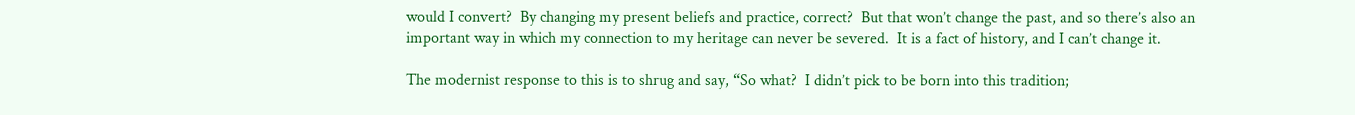would I convert?  By changing my present beliefs and practice, correct?  But that won’t change the past, and so there’s also an important way in which my connection to my heritage can never be severed.  It is a fact of history, and I can’t change it.

The modernist response to this is to shrug and say, “So what?  I didn’t pick to be born into this tradition;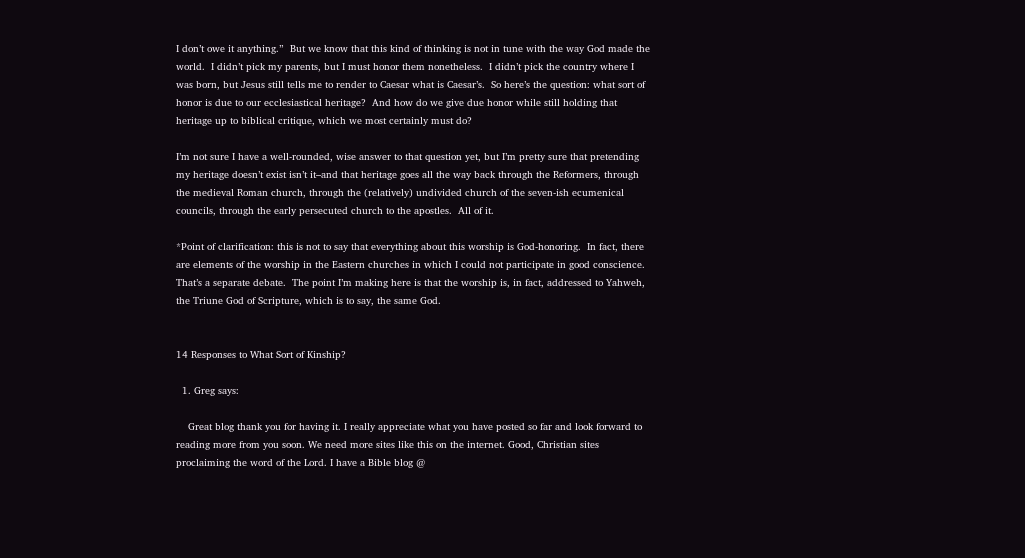I don’t owe it anything.”  But we know that this kind of thinking is not in tune with the way God made the world.  I didn’t pick my parents, but I must honor them nonetheless.  I didn’t pick the country where I was born, but Jesus still tells me to render to Caesar what is Caesar’s.  So here’s the question: what sort of honor is due to our ecclesiastical heritage?  And how do we give due honor while still holding that heritage up to biblical critique, which we most certainly must do?

I’m not sure I have a well-rounded, wise answer to that question yet, but I’m pretty sure that pretending my heritage doesn’t exist isn’t it–and that heritage goes all the way back through the Reformers, through the medieval Roman church, through the (relatively) undivided church of the seven-ish ecumenical councils, through the early persecuted church to the apostles.  All of it.

*Point of clarification: this is not to say that everything about this worship is God-honoring.  In fact, there are elements of the worship in the Eastern churches in which I could not participate in good conscience.  That’s a separate debate.  The point I’m making here is that the worship is, in fact, addressed to Yahweh, the Triune God of Scripture, which is to say, the same God.


14 Responses to What Sort of Kinship?

  1. Greg says:

    Great blog thank you for having it. I really appreciate what you have posted so far and look forward to reading more from you soon. We need more sites like this on the internet. Good, Christian sites proclaiming the word of the Lord. I have a Bible blog @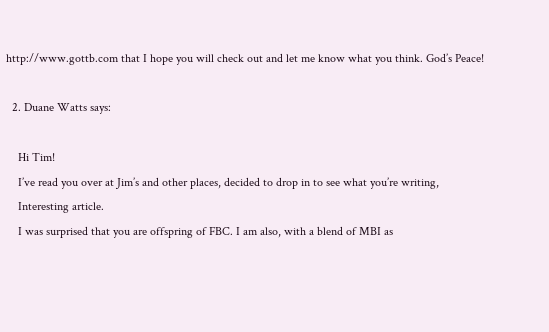http://www.gottb.com that I hope you will check out and let me know what you think. God’s Peace!

  2. Duane Watts says:

    Hi Tim!
    I’ve read you over at Jim’s and other places, decided to drop in to see what you’re writing,
    Interesting article.
    I was surprised that you are offspring of FBC. I am also, with a blend of MBI as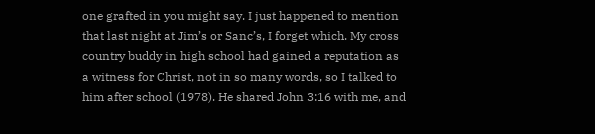one grafted in you might say. I just happened to mention that last night at Jim’s or Sanc’s, I forget which. My cross country buddy in high school had gained a reputation as a witness for Christ, not in so many words, so I talked to him after school (1978). He shared John 3:16 with me, and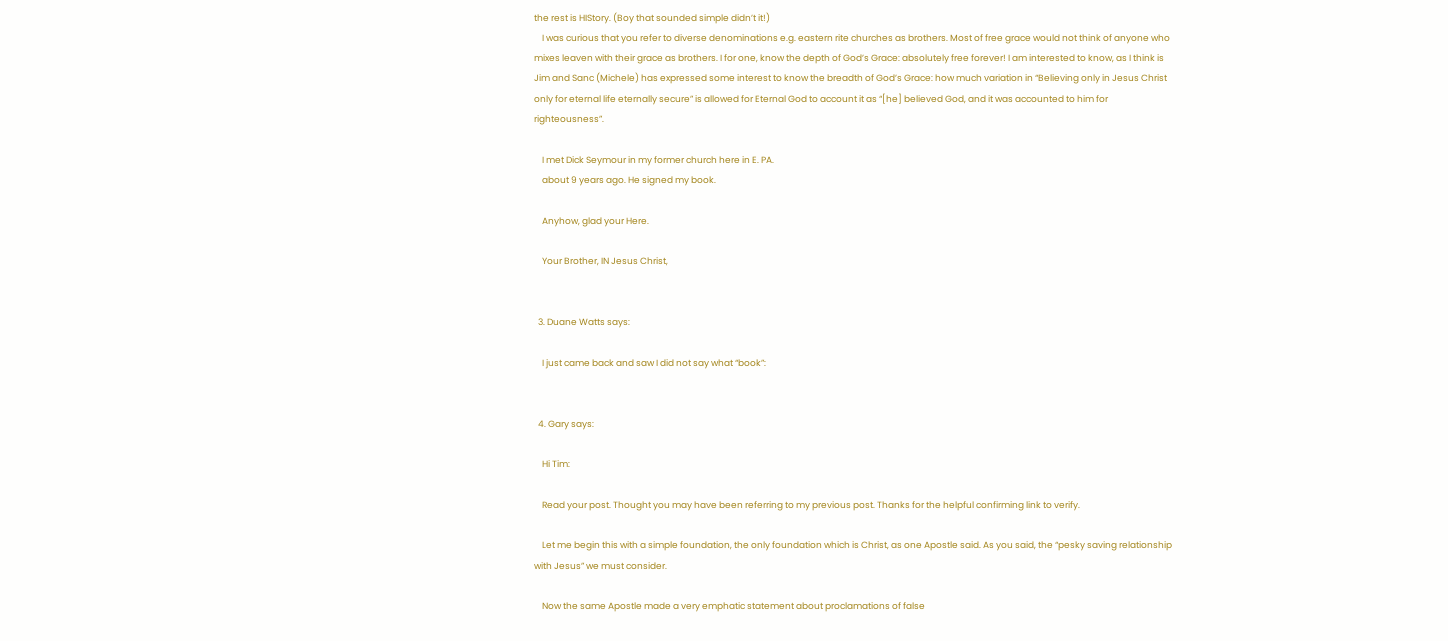the rest is HIStory. (Boy that sounded simple didn’t it!)
    I was curious that you refer to diverse denominations e.g. eastern rite churches as brothers. Most of free grace would not think of anyone who mixes leaven with their grace as brothers. I for one, know the depth of God’s Grace: absolutely free forever! I am interested to know, as I think is Jim and Sanc (Michele) has expressed some interest to know the breadth of God’s Grace: how much variation in “Believing only in Jesus Christ only for eternal life eternally secure” is allowed for Eternal God to account it as “[he] believed God, and it was accounted to him for righteousness”.

    I met Dick Seymour in my former church here in E. PA.
    about 9 years ago. He signed my book.

    Anyhow, glad your Here.

    Your Brother, IN Jesus Christ,


  3. Duane Watts says:

    I just came back and saw I did not say what “book”:


  4. Gary says:

    Hi Tim:

    Read your post. Thought you may have been referring to my previous post. Thanks for the helpful confirming link to verify.

    Let me begin this with a simple foundation, the only foundation which is Christ, as one Apostle said. As you said, the “pesky saving relationship with Jesus” we must consider.

    Now the same Apostle made a very emphatic statement about proclamations of false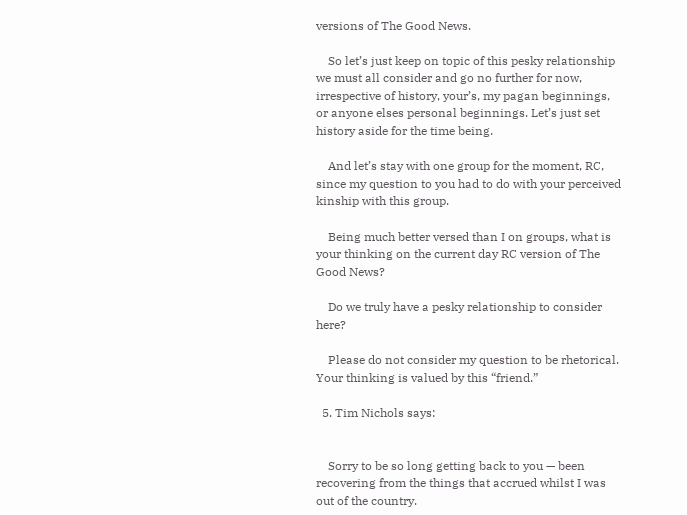versions of The Good News.

    So let’s just keep on topic of this pesky relationship we must all consider and go no further for now, irrespective of history, your’s, my pagan beginnings, or anyone elses personal beginnings. Let’s just set history aside for the time being.

    And let’s stay with one group for the moment, RC, since my question to you had to do with your perceived kinship with this group.

    Being much better versed than I on groups, what is your thinking on the current day RC version of The Good News?

    Do we truly have a pesky relationship to consider here?

    Please do not consider my question to be rhetorical. Your thinking is valued by this “friend.”

  5. Tim Nichols says:


    Sorry to be so long getting back to you — been recovering from the things that accrued whilst I was out of the country.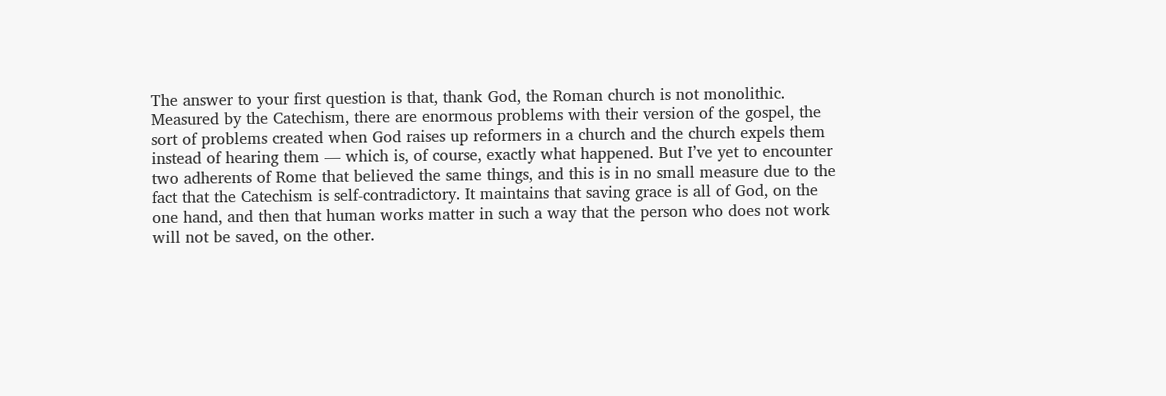The answer to your first question is that, thank God, the Roman church is not monolithic. Measured by the Catechism, there are enormous problems with their version of the gospel, the sort of problems created when God raises up reformers in a church and the church expels them instead of hearing them — which is, of course, exactly what happened. But I’ve yet to encounter two adherents of Rome that believed the same things, and this is in no small measure due to the fact that the Catechism is self-contradictory. It maintains that saving grace is all of God, on the one hand, and then that human works matter in such a way that the person who does not work will not be saved, on the other.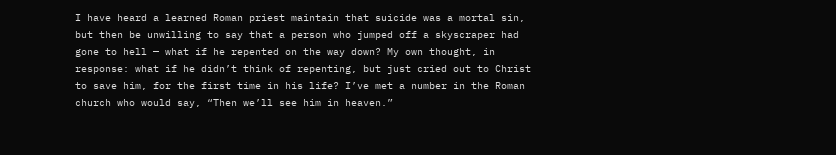I have heard a learned Roman priest maintain that suicide was a mortal sin, but then be unwilling to say that a person who jumped off a skyscraper had gone to hell — what if he repented on the way down? My own thought, in response: what if he didn’t think of repenting, but just cried out to Christ to save him, for the first time in his life? I’ve met a number in the Roman church who would say, “Then we’ll see him in heaven.”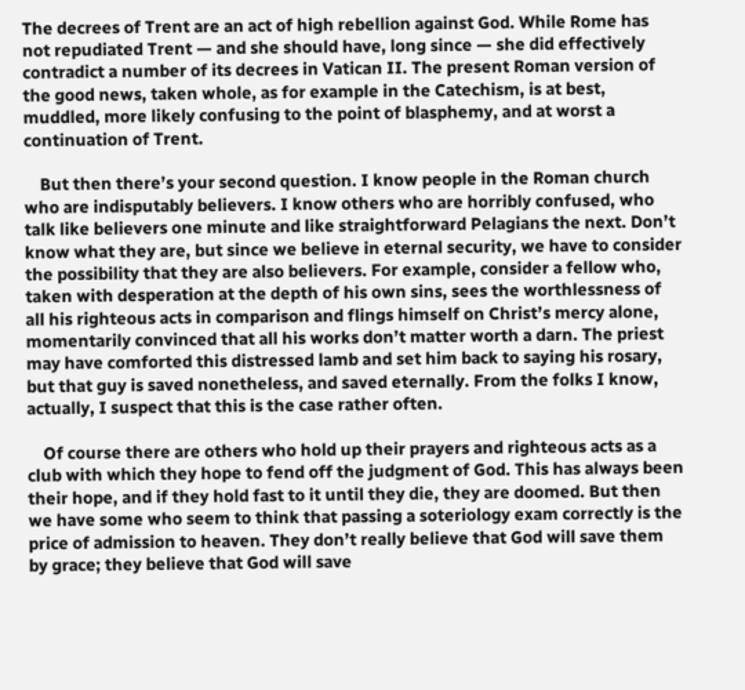The decrees of Trent are an act of high rebellion against God. While Rome has not repudiated Trent — and she should have, long since — she did effectively contradict a number of its decrees in Vatican II. The present Roman version of the good news, taken whole, as for example in the Catechism, is at best, muddled, more likely confusing to the point of blasphemy, and at worst a continuation of Trent.

    But then there’s your second question. I know people in the Roman church who are indisputably believers. I know others who are horribly confused, who talk like believers one minute and like straightforward Pelagians the next. Don’t know what they are, but since we believe in eternal security, we have to consider the possibility that they are also believers. For example, consider a fellow who, taken with desperation at the depth of his own sins, sees the worthlessness of all his righteous acts in comparison and flings himself on Christ’s mercy alone, momentarily convinced that all his works don’t matter worth a darn. The priest may have comforted this distressed lamb and set him back to saying his rosary, but that guy is saved nonetheless, and saved eternally. From the folks I know, actually, I suspect that this is the case rather often.

    Of course there are others who hold up their prayers and righteous acts as a club with which they hope to fend off the judgment of God. This has always been their hope, and if they hold fast to it until they die, they are doomed. But then we have some who seem to think that passing a soteriology exam correctly is the price of admission to heaven. They don’t really believe that God will save them by grace; they believe that God will save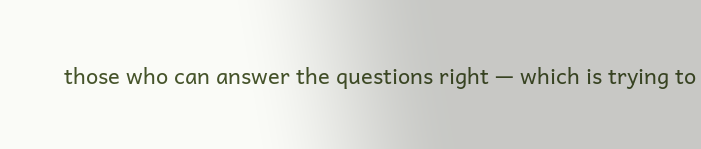those who can answer the questions right — which is trying to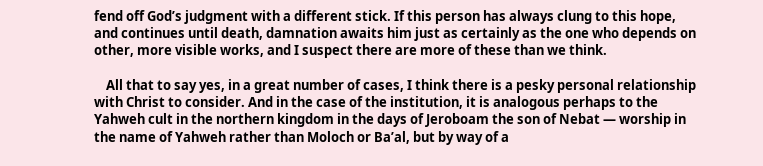fend off God’s judgment with a different stick. If this person has always clung to this hope, and continues until death, damnation awaits him just as certainly as the one who depends on other, more visible works, and I suspect there are more of these than we think.

    All that to say yes, in a great number of cases, I think there is a pesky personal relationship with Christ to consider. And in the case of the institution, it is analogous perhaps to the Yahweh cult in the northern kingdom in the days of Jeroboam the son of Nebat — worship in the name of Yahweh rather than Moloch or Ba’al, but by way of a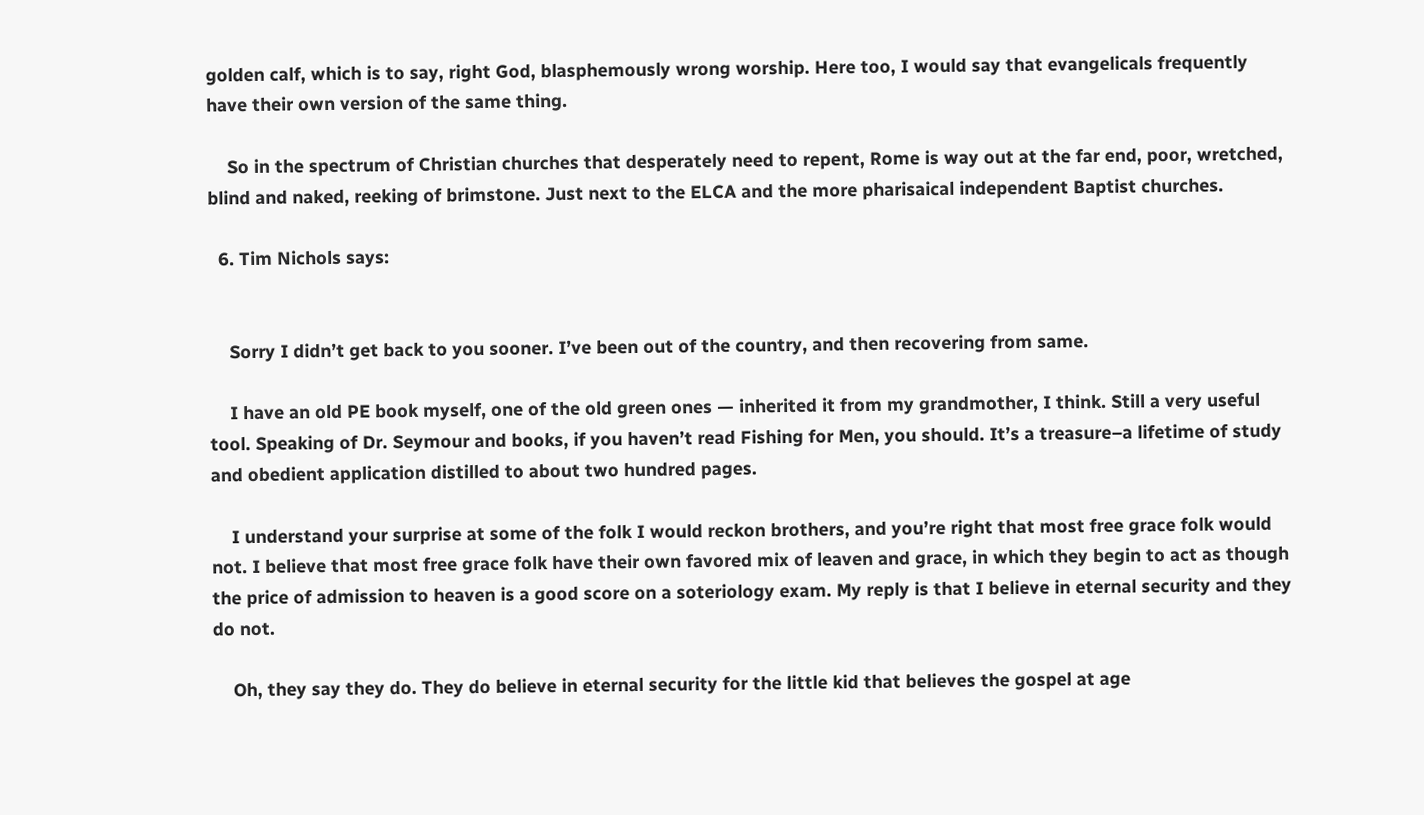golden calf, which is to say, right God, blasphemously wrong worship. Here too, I would say that evangelicals frequently have their own version of the same thing.

    So in the spectrum of Christian churches that desperately need to repent, Rome is way out at the far end, poor, wretched, blind and naked, reeking of brimstone. Just next to the ELCA and the more pharisaical independent Baptist churches.

  6. Tim Nichols says:


    Sorry I didn’t get back to you sooner. I’ve been out of the country, and then recovering from same.

    I have an old PE book myself, one of the old green ones — inherited it from my grandmother, I think. Still a very useful tool. Speaking of Dr. Seymour and books, if you haven’t read Fishing for Men, you should. It’s a treasure–a lifetime of study and obedient application distilled to about two hundred pages.

    I understand your surprise at some of the folk I would reckon brothers, and you’re right that most free grace folk would not. I believe that most free grace folk have their own favored mix of leaven and grace, in which they begin to act as though the price of admission to heaven is a good score on a soteriology exam. My reply is that I believe in eternal security and they do not.

    Oh, they say they do. They do believe in eternal security for the little kid that believes the gospel at age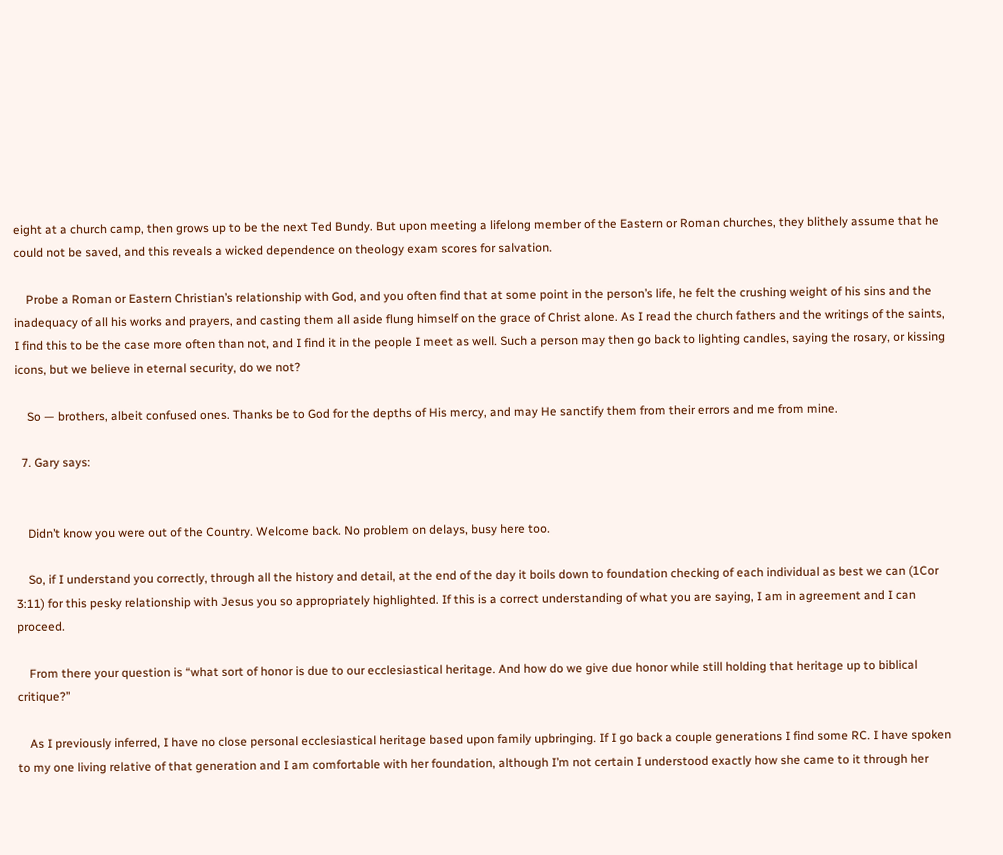eight at a church camp, then grows up to be the next Ted Bundy. But upon meeting a lifelong member of the Eastern or Roman churches, they blithely assume that he could not be saved, and this reveals a wicked dependence on theology exam scores for salvation.

    Probe a Roman or Eastern Christian’s relationship with God, and you often find that at some point in the person’s life, he felt the crushing weight of his sins and the inadequacy of all his works and prayers, and casting them all aside flung himself on the grace of Christ alone. As I read the church fathers and the writings of the saints, I find this to be the case more often than not, and I find it in the people I meet as well. Such a person may then go back to lighting candles, saying the rosary, or kissing icons, but we believe in eternal security, do we not?

    So — brothers, albeit confused ones. Thanks be to God for the depths of His mercy, and may He sanctify them from their errors and me from mine.

  7. Gary says:


    Didn’t know you were out of the Country. Welcome back. No problem on delays, busy here too.

    So, if I understand you correctly, through all the history and detail, at the end of the day it boils down to foundation checking of each individual as best we can (1Cor 3:11) for this pesky relationship with Jesus you so appropriately highlighted. If this is a correct understanding of what you are saying, I am in agreement and I can proceed.

    From there your question is “what sort of honor is due to our ecclesiastical heritage. And how do we give due honor while still holding that heritage up to biblical critique?”

    As I previously inferred, I have no close personal ecclesiastical heritage based upon family upbringing. If I go back a couple generations I find some RC. I have spoken to my one living relative of that generation and I am comfortable with her foundation, although I’m not certain I understood exactly how she came to it through her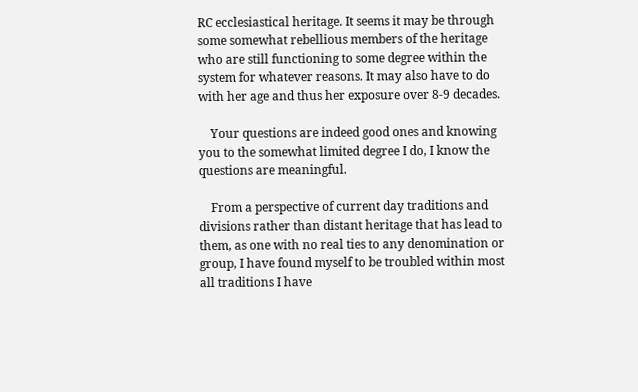RC ecclesiastical heritage. It seems it may be through some somewhat rebellious members of the heritage who are still functioning to some degree within the system for whatever reasons. It may also have to do with her age and thus her exposure over 8-9 decades.

    Your questions are indeed good ones and knowing you to the somewhat limited degree I do, I know the questions are meaningful.

    From a perspective of current day traditions and divisions rather than distant heritage that has lead to them, as one with no real ties to any denomination or group, I have found myself to be troubled within most all traditions I have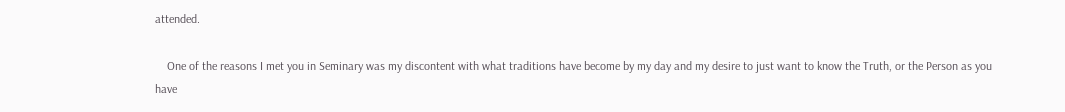attended.

    One of the reasons I met you in Seminary was my discontent with what traditions have become by my day and my desire to just want to know the Truth, or the Person as you have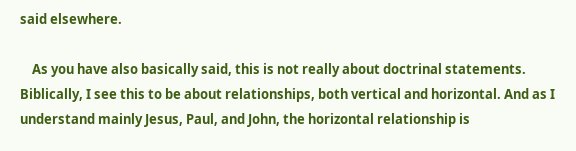said elsewhere.

    As you have also basically said, this is not really about doctrinal statements. Biblically, I see this to be about relationships, both vertical and horizontal. And as I understand mainly Jesus, Paul, and John, the horizontal relationship is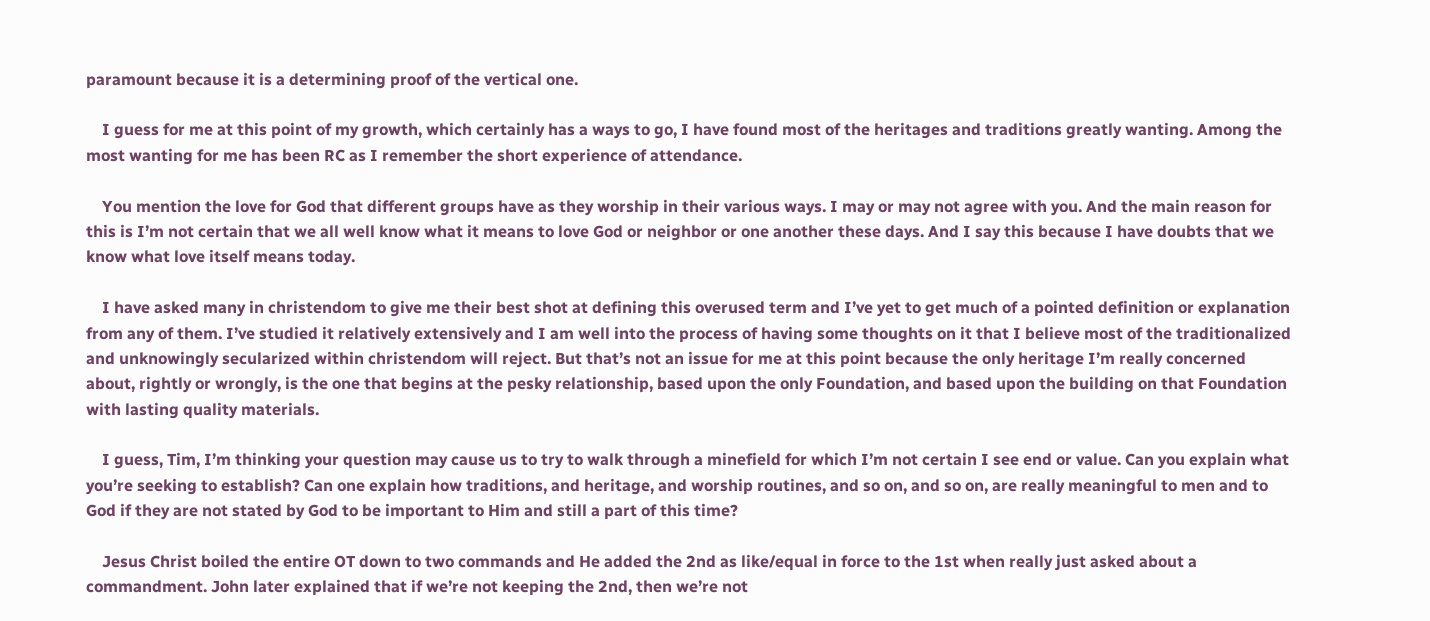paramount because it is a determining proof of the vertical one.

    I guess for me at this point of my growth, which certainly has a ways to go, I have found most of the heritages and traditions greatly wanting. Among the most wanting for me has been RC as I remember the short experience of attendance.

    You mention the love for God that different groups have as they worship in their various ways. I may or may not agree with you. And the main reason for this is I’m not certain that we all well know what it means to love God or neighbor or one another these days. And I say this because I have doubts that we know what love itself means today.

    I have asked many in christendom to give me their best shot at defining this overused term and I’ve yet to get much of a pointed definition or explanation from any of them. I’ve studied it relatively extensively and I am well into the process of having some thoughts on it that I believe most of the traditionalized and unknowingly secularized within christendom will reject. But that’s not an issue for me at this point because the only heritage I’m really concerned about, rightly or wrongly, is the one that begins at the pesky relationship, based upon the only Foundation, and based upon the building on that Foundation with lasting quality materials.

    I guess, Tim, I’m thinking your question may cause us to try to walk through a minefield for which I’m not certain I see end or value. Can you explain what you’re seeking to establish? Can one explain how traditions, and heritage, and worship routines, and so on, and so on, are really meaningful to men and to God if they are not stated by God to be important to Him and still a part of this time?

    Jesus Christ boiled the entire OT down to two commands and He added the 2nd as like/equal in force to the 1st when really just asked about a commandment. John later explained that if we’re not keeping the 2nd, then we’re not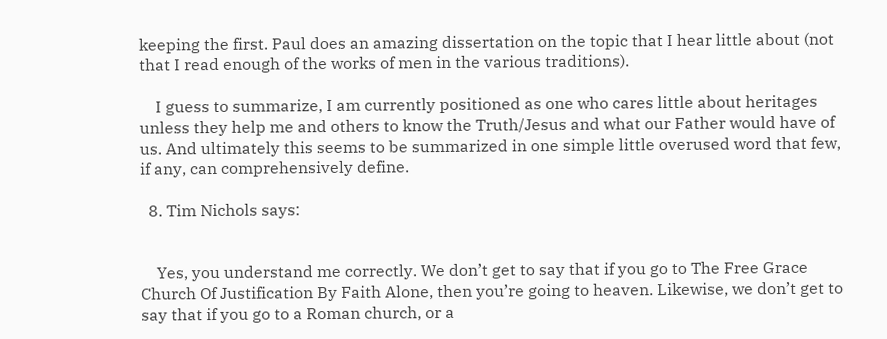keeping the first. Paul does an amazing dissertation on the topic that I hear little about (not that I read enough of the works of men in the various traditions).

    I guess to summarize, I am currently positioned as one who cares little about heritages unless they help me and others to know the Truth/Jesus and what our Father would have of us. And ultimately this seems to be summarized in one simple little overused word that few, if any, can comprehensively define.

  8. Tim Nichols says:


    Yes, you understand me correctly. We don’t get to say that if you go to The Free Grace Church Of Justification By Faith Alone, then you’re going to heaven. Likewise, we don’t get to say that if you go to a Roman church, or a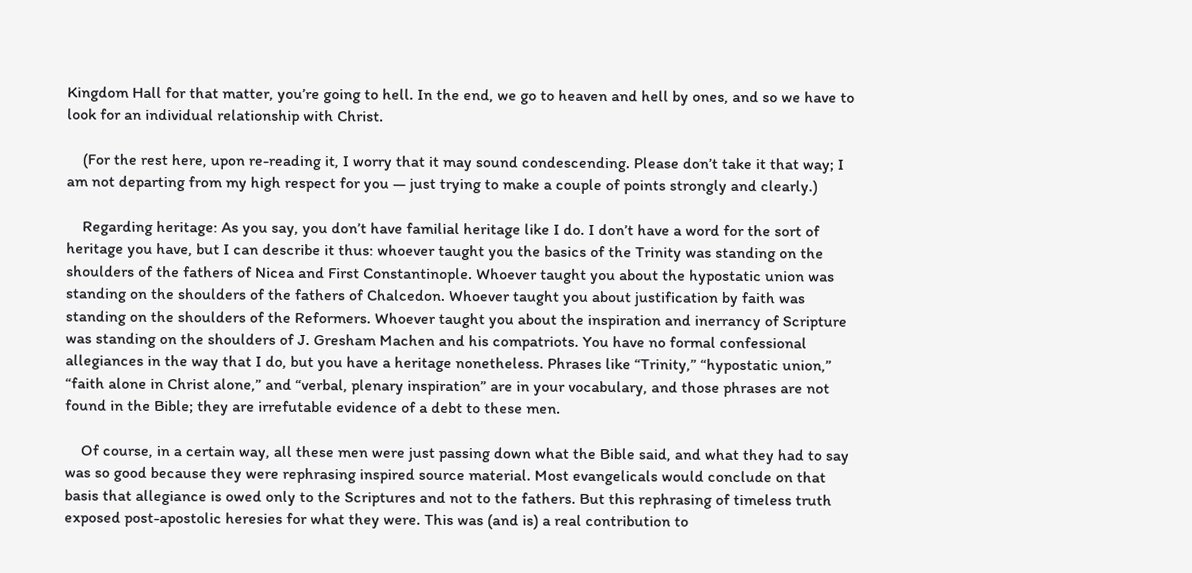Kingdom Hall for that matter, you’re going to hell. In the end, we go to heaven and hell by ones, and so we have to look for an individual relationship with Christ.

    (For the rest here, upon re-reading it, I worry that it may sound condescending. Please don’t take it that way; I am not departing from my high respect for you — just trying to make a couple of points strongly and clearly.)

    Regarding heritage: As you say, you don’t have familial heritage like I do. I don’t have a word for the sort of heritage you have, but I can describe it thus: whoever taught you the basics of the Trinity was standing on the shoulders of the fathers of Nicea and First Constantinople. Whoever taught you about the hypostatic union was standing on the shoulders of the fathers of Chalcedon. Whoever taught you about justification by faith was standing on the shoulders of the Reformers. Whoever taught you about the inspiration and inerrancy of Scripture was standing on the shoulders of J. Gresham Machen and his compatriots. You have no formal confessional allegiances in the way that I do, but you have a heritage nonetheless. Phrases like “Trinity,” “hypostatic union,” “faith alone in Christ alone,” and “verbal, plenary inspiration” are in your vocabulary, and those phrases are not found in the Bible; they are irrefutable evidence of a debt to these men.

    Of course, in a certain way, all these men were just passing down what the Bible said, and what they had to say was so good because they were rephrasing inspired source material. Most evangelicals would conclude on that basis that allegiance is owed only to the Scriptures and not to the fathers. But this rephrasing of timeless truth exposed post-apostolic heresies for what they were. This was (and is) a real contribution to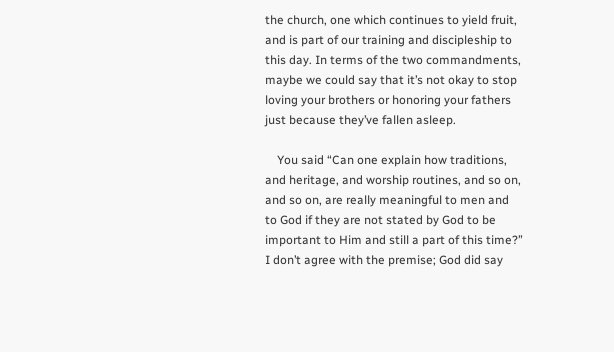the church, one which continues to yield fruit, and is part of our training and discipleship to this day. In terms of the two commandments, maybe we could say that it’s not okay to stop loving your brothers or honoring your fathers just because they’ve fallen asleep.

    You said “Can one explain how traditions, and heritage, and worship routines, and so on, and so on, are really meaningful to men and to God if they are not stated by God to be important to Him and still a part of this time?” I don’t agree with the premise; God did say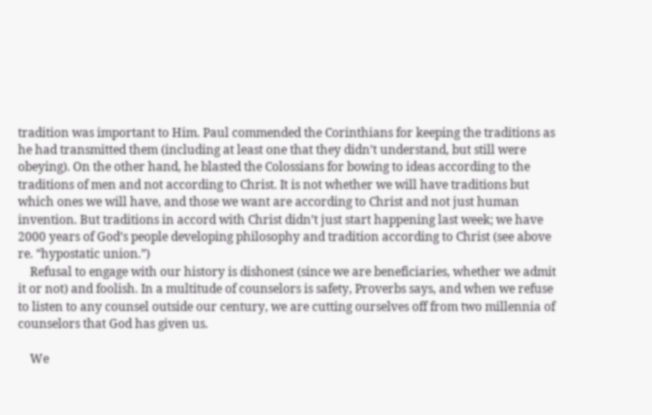tradition was important to Him. Paul commended the Corinthians for keeping the traditions as he had transmitted them (including at least one that they didn’t understand, but still were obeying). On the other hand, he blasted the Colossians for bowing to ideas according to the traditions of men and not according to Christ. It is not whether we will have traditions but which ones we will have, and those we want are according to Christ and not just human invention. But traditions in accord with Christ didn’t just start happening last week; we have 2000 years of God’s people developing philosophy and tradition according to Christ (see above re. “hypostatic union.”)
    Refusal to engage with our history is dishonest (since we are beneficiaries, whether we admit it or not) and foolish. In a multitude of counselors is safety, Proverbs says, and when we refuse to listen to any counsel outside our century, we are cutting ourselves off from two millennia of counselors that God has given us.

    We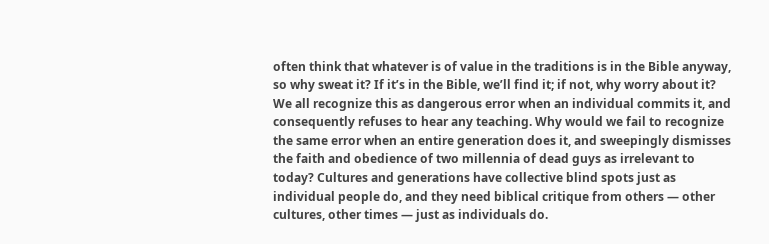often think that whatever is of value in the traditions is in the Bible anyway, so why sweat it? If it’s in the Bible, we’ll find it; if not, why worry about it? We all recognize this as dangerous error when an individual commits it, and consequently refuses to hear any teaching. Why would we fail to recognize the same error when an entire generation does it, and sweepingly dismisses the faith and obedience of two millennia of dead guys as irrelevant to today? Cultures and generations have collective blind spots just as individual people do, and they need biblical critique from others — other cultures, other times — just as individuals do.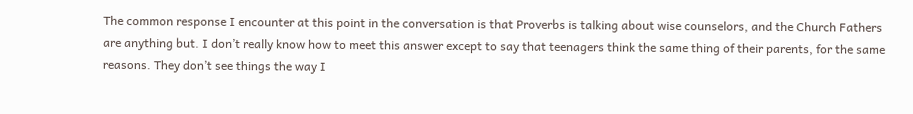The common response I encounter at this point in the conversation is that Proverbs is talking about wise counselors, and the Church Fathers are anything but. I don’t really know how to meet this answer except to say that teenagers think the same thing of their parents, for the same reasons. They don’t see things the way I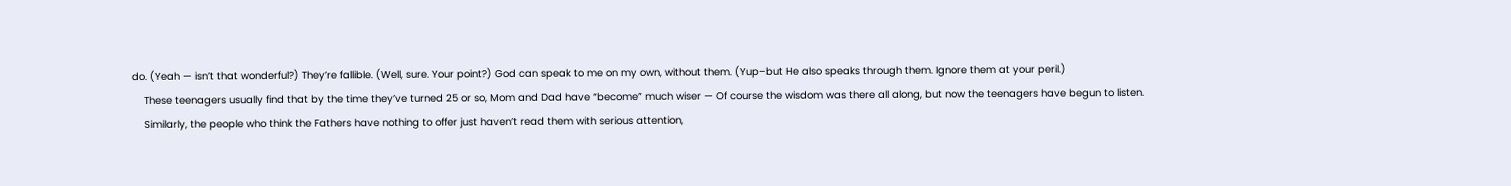do. (Yeah — isn’t that wonderful?) They’re fallible. (Well, sure. Your point?) God can speak to me on my own, without them. (Yup–but He also speaks through them. Ignore them at your peril.)
    These teenagers usually find that by the time they’ve turned 25 or so, Mom and Dad have “become” much wiser — Of course the wisdom was there all along, but now the teenagers have begun to listen.
    Similarly, the people who think the Fathers have nothing to offer just haven’t read them with serious attention,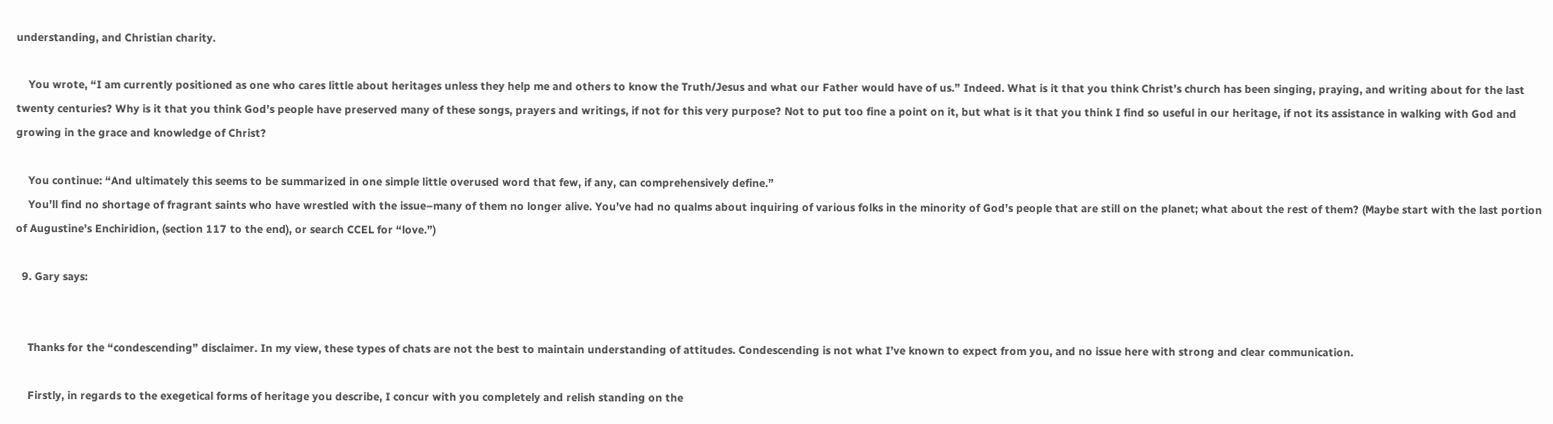understanding, and Christian charity.

    You wrote, “I am currently positioned as one who cares little about heritages unless they help me and others to know the Truth/Jesus and what our Father would have of us.” Indeed. What is it that you think Christ’s church has been singing, praying, and writing about for the last twenty centuries? Why is it that you think God’s people have preserved many of these songs, prayers and writings, if not for this very purpose? Not to put too fine a point on it, but what is it that you think I find so useful in our heritage, if not its assistance in walking with God and growing in the grace and knowledge of Christ?

    You continue: “And ultimately this seems to be summarized in one simple little overused word that few, if any, can comprehensively define.”
    You’ll find no shortage of fragrant saints who have wrestled with the issue–many of them no longer alive. You’ve had no qualms about inquiring of various folks in the minority of God’s people that are still on the planet; what about the rest of them? (Maybe start with the last portion of Augustine’s Enchiridion, (section 117 to the end), or search CCEL for “love.”)

  9. Gary says:


    Thanks for the “condescending” disclaimer. In my view, these types of chats are not the best to maintain understanding of attitudes. Condescending is not what I’ve known to expect from you, and no issue here with strong and clear communication.

    Firstly, in regards to the exegetical forms of heritage you describe, I concur with you completely and relish standing on the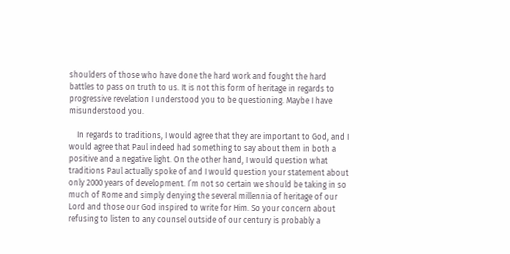shoulders of those who have done the hard work and fought the hard battles to pass on truth to us. It is not this form of heritage in regards to progressive revelation I understood you to be questioning. Maybe I have misunderstood you.

    In regards to traditions, I would agree that they are important to God, and I would agree that Paul indeed had something to say about them in both a positive and a negative light. On the other hand, I would question what traditions Paul actually spoke of and I would question your statement about only 2000 years of development. I’m not so certain we should be taking in so much of Rome and simply denying the several millennia of heritage of our Lord and those our God inspired to write for Him. So your concern about refusing to listen to any counsel outside of our century is probably a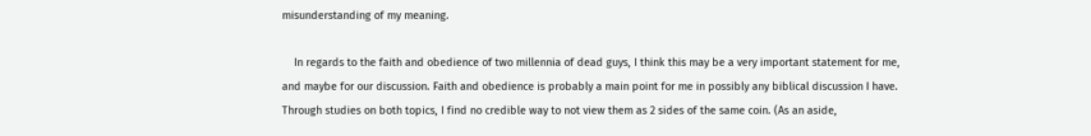misunderstanding of my meaning.

    In regards to the faith and obedience of two millennia of dead guys, I think this may be a very important statement for me, and maybe for our discussion. Faith and obedience is probably a main point for me in possibly any biblical discussion I have. Through studies on both topics, I find no credible way to not view them as 2 sides of the same coin. (As an aside,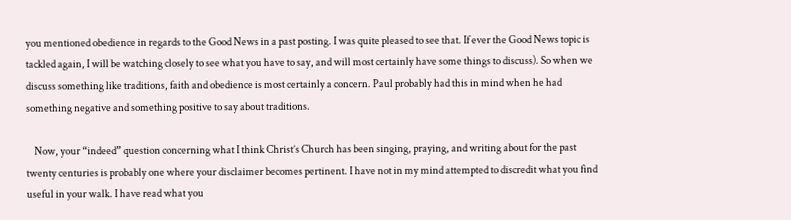you mentioned obedience in regards to the Good News in a past posting. I was quite pleased to see that. If ever the Good News topic is tackled again, I will be watching closely to see what you have to say, and will most certainly have some things to discuss). So when we discuss something like traditions, faith and obedience is most certainly a concern. Paul probably had this in mind when he had something negative and something positive to say about traditions.

    Now, your “indeed” question concerning what I think Christ’s Church has been singing, praying, and writing about for the past twenty centuries is probably one where your disclaimer becomes pertinent. I have not in my mind attempted to discredit what you find useful in your walk. I have read what you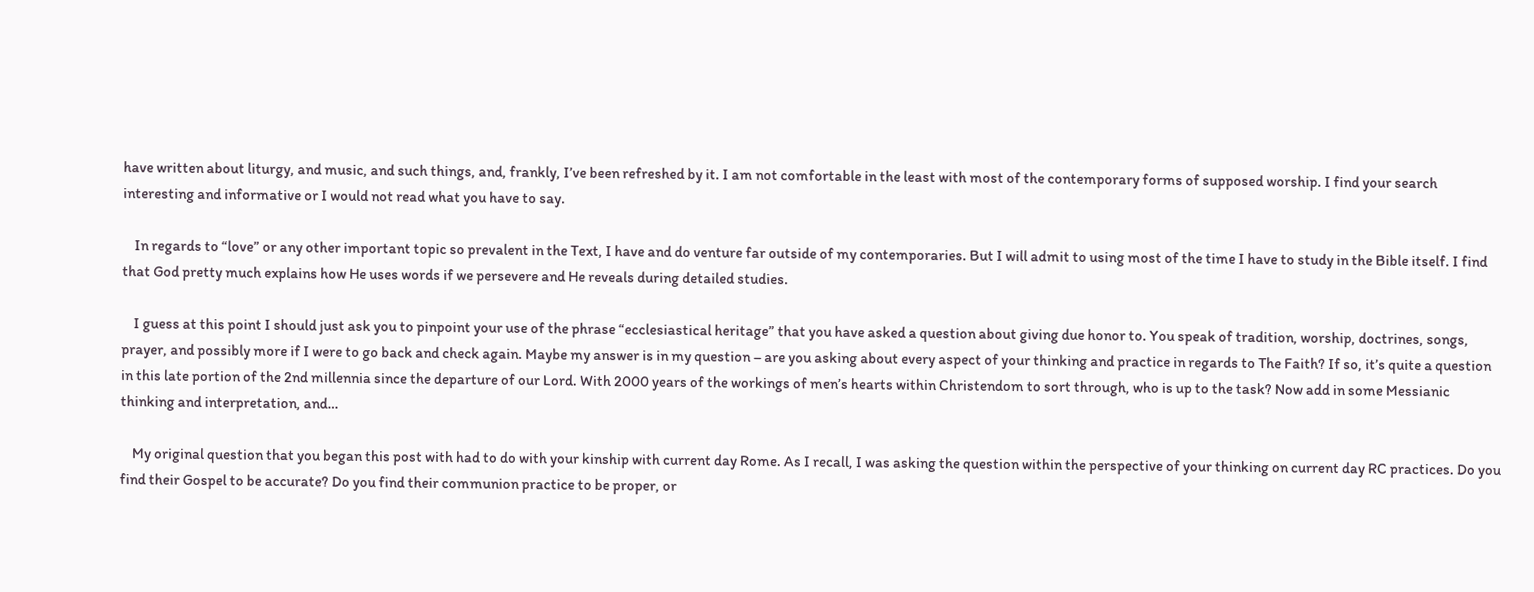have written about liturgy, and music, and such things, and, frankly, I’ve been refreshed by it. I am not comfortable in the least with most of the contemporary forms of supposed worship. I find your search interesting and informative or I would not read what you have to say.

    In regards to “love” or any other important topic so prevalent in the Text, I have and do venture far outside of my contemporaries. But I will admit to using most of the time I have to study in the Bible itself. I find that God pretty much explains how He uses words if we persevere and He reveals during detailed studies.

    I guess at this point I should just ask you to pinpoint your use of the phrase “ecclesiastical heritage” that you have asked a question about giving due honor to. You speak of tradition, worship, doctrines, songs, prayer, and possibly more if I were to go back and check again. Maybe my answer is in my question – are you asking about every aspect of your thinking and practice in regards to The Faith? If so, it’s quite a question in this late portion of the 2nd millennia since the departure of our Lord. With 2000 years of the workings of men’s hearts within Christendom to sort through, who is up to the task? Now add in some Messianic thinking and interpretation, and…

    My original question that you began this post with had to do with your kinship with current day Rome. As I recall, I was asking the question within the perspective of your thinking on current day RC practices. Do you find their Gospel to be accurate? Do you find their communion practice to be proper, or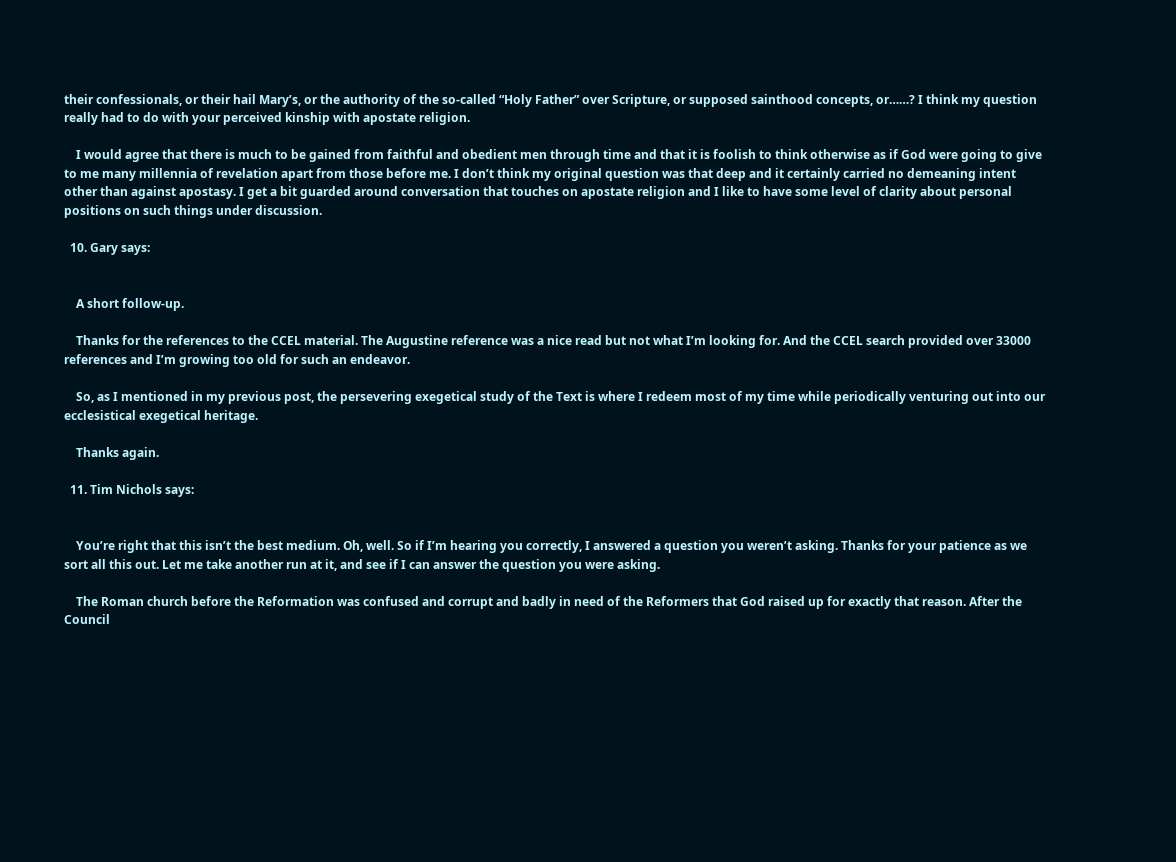their confessionals, or their hail Mary’s, or the authority of the so-called “Holy Father” over Scripture, or supposed sainthood concepts, or……? I think my question really had to do with your perceived kinship with apostate religion.

    I would agree that there is much to be gained from faithful and obedient men through time and that it is foolish to think otherwise as if God were going to give to me many millennia of revelation apart from those before me. I don’t think my original question was that deep and it certainly carried no demeaning intent other than against apostasy. I get a bit guarded around conversation that touches on apostate religion and I like to have some level of clarity about personal positions on such things under discussion.

  10. Gary says:


    A short follow-up.

    Thanks for the references to the CCEL material. The Augustine reference was a nice read but not what I’m looking for. And the CCEL search provided over 33000 references and I’m growing too old for such an endeavor.

    So, as I mentioned in my previous post, the persevering exegetical study of the Text is where I redeem most of my time while periodically venturing out into our ecclesistical exegetical heritage.

    Thanks again.

  11. Tim Nichols says:


    You’re right that this isn’t the best medium. Oh, well. So if I’m hearing you correctly, I answered a question you weren’t asking. Thanks for your patience as we sort all this out. Let me take another run at it, and see if I can answer the question you were asking.

    The Roman church before the Reformation was confused and corrupt and badly in need of the Reformers that God raised up for exactly that reason. After the Council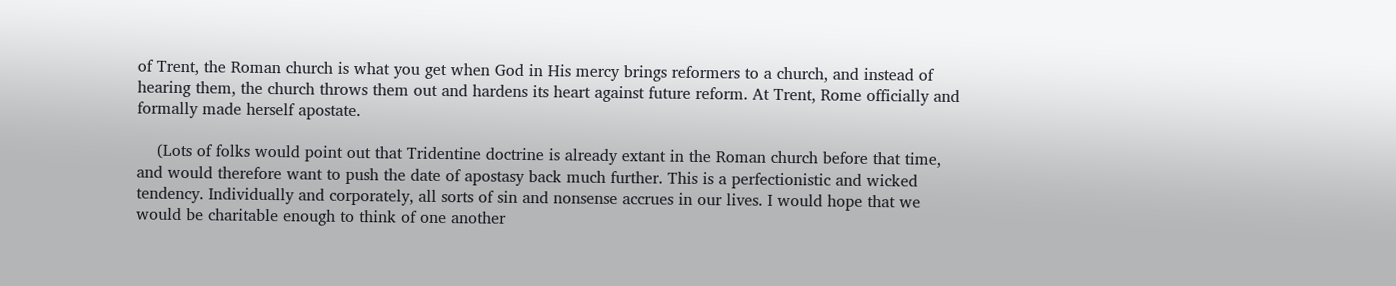of Trent, the Roman church is what you get when God in His mercy brings reformers to a church, and instead of hearing them, the church throws them out and hardens its heart against future reform. At Trent, Rome officially and formally made herself apostate.

    (Lots of folks would point out that Tridentine doctrine is already extant in the Roman church before that time, and would therefore want to push the date of apostasy back much further. This is a perfectionistic and wicked tendency. Individually and corporately, all sorts of sin and nonsense accrues in our lives. I would hope that we would be charitable enough to think of one another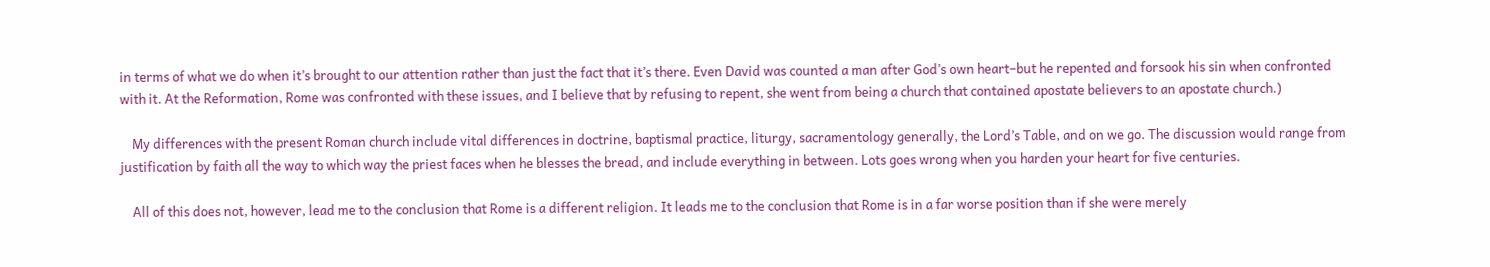in terms of what we do when it’s brought to our attention rather than just the fact that it’s there. Even David was counted a man after God’s own heart–but he repented and forsook his sin when confronted with it. At the Reformation, Rome was confronted with these issues, and I believe that by refusing to repent, she went from being a church that contained apostate believers to an apostate church.)

    My differences with the present Roman church include vital differences in doctrine, baptismal practice, liturgy, sacramentology generally, the Lord’s Table, and on we go. The discussion would range from justification by faith all the way to which way the priest faces when he blesses the bread, and include everything in between. Lots goes wrong when you harden your heart for five centuries.

    All of this does not, however, lead me to the conclusion that Rome is a different religion. It leads me to the conclusion that Rome is in a far worse position than if she were merely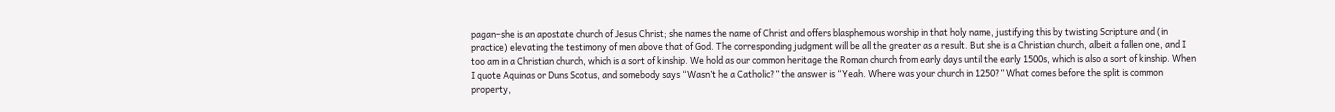pagan–she is an apostate church of Jesus Christ; she names the name of Christ and offers blasphemous worship in that holy name, justifying this by twisting Scripture and (in practice) elevating the testimony of men above that of God. The corresponding judgment will be all the greater as a result. But she is a Christian church, albeit a fallen one, and I too am in a Christian church, which is a sort of kinship. We hold as our common heritage the Roman church from early days until the early 1500s, which is also a sort of kinship. When I quote Aquinas or Duns Scotus, and somebody says “Wasn’t he a Catholic?” the answer is “Yeah. Where was your church in 1250?” What comes before the split is common property,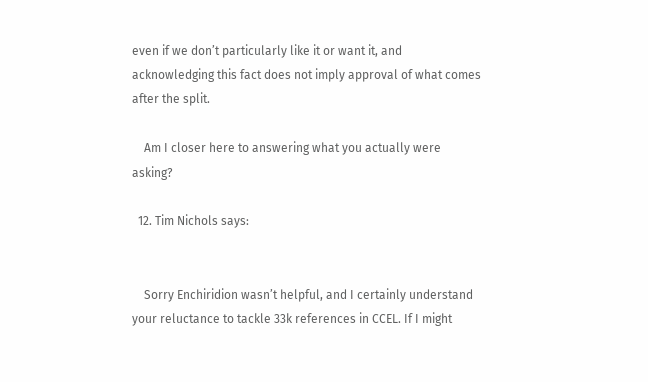even if we don’t particularly like it or want it, and acknowledging this fact does not imply approval of what comes after the split.

    Am I closer here to answering what you actually were asking?

  12. Tim Nichols says:


    Sorry Enchiridion wasn’t helpful, and I certainly understand your reluctance to tackle 33k references in CCEL. If I might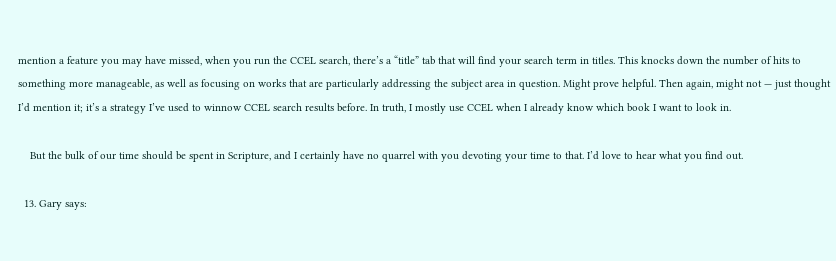mention a feature you may have missed, when you run the CCEL search, there’s a “title” tab that will find your search term in titles. This knocks down the number of hits to something more manageable, as well as focusing on works that are particularly addressing the subject area in question. Might prove helpful. Then again, might not — just thought I’d mention it; it’s a strategy I’ve used to winnow CCEL search results before. In truth, I mostly use CCEL when I already know which book I want to look in.

    But the bulk of our time should be spent in Scripture, and I certainly have no quarrel with you devoting your time to that. I’d love to hear what you find out.

  13. Gary says: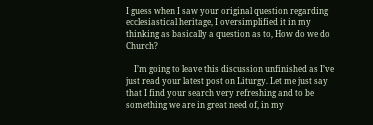I guess when I saw your original question regarding ecclesiastical heritage, I oversimplified it in my thinking as basically a question as to, How do we do Church?

    I’m going to leave this discussion unfinished as I’ve just read your latest post on Liturgy. Let me just say that I find your search very refreshing and to be something we are in great need of, in my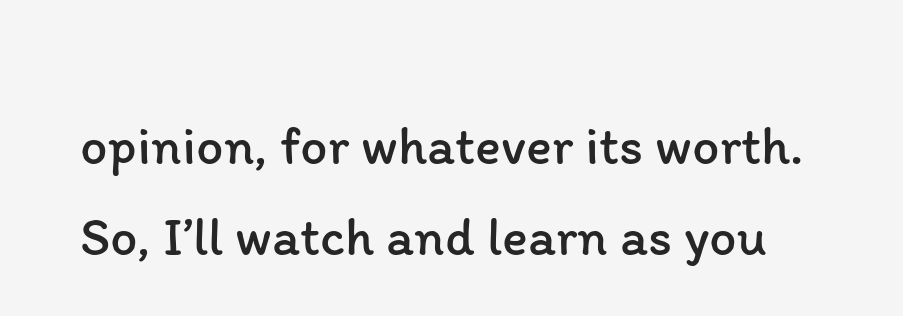opinion, for whatever its worth. So, I’ll watch and learn as you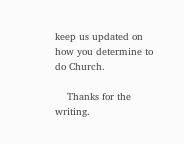keep us updated on how you determine to do Church.

    Thanks for the writing.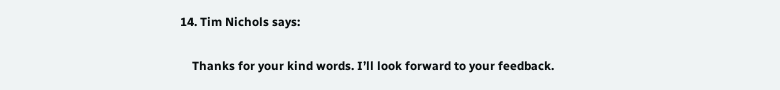14. Tim Nichols says:

    Thanks for your kind words. I’ll look forward to your feedback.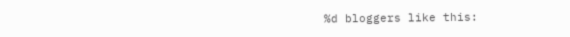%d bloggers like this: